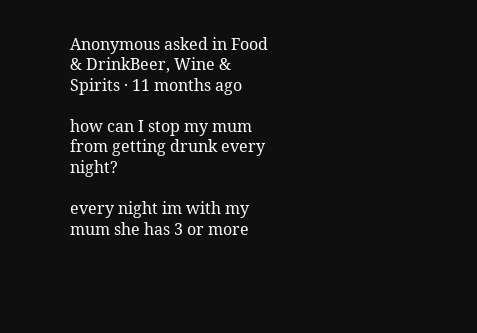Anonymous asked in Food & DrinkBeer, Wine & Spirits · 11 months ago

how can I stop my mum from getting drunk every night?

every night im with my mum she has 3 or more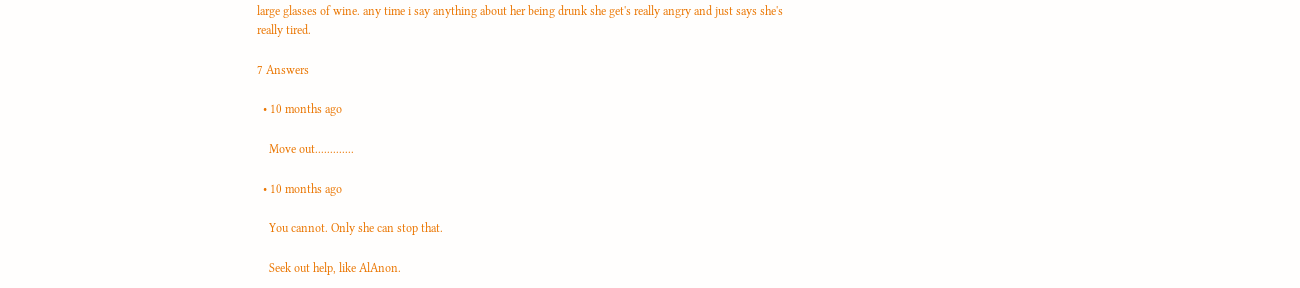large glasses of wine. any time i say anything about her being drunk she get's really angry and just says she's really tired.

7 Answers

  • 10 months ago

    Move out.............

  • 10 months ago

    You cannot. Only she can stop that.

    Seek out help, like AlAnon.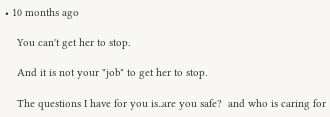• 10 months ago

    You can't get her to stop.

    And it is not your "job" to get her to stop.

    The questions I have for you is..are you safe?  and who is caring for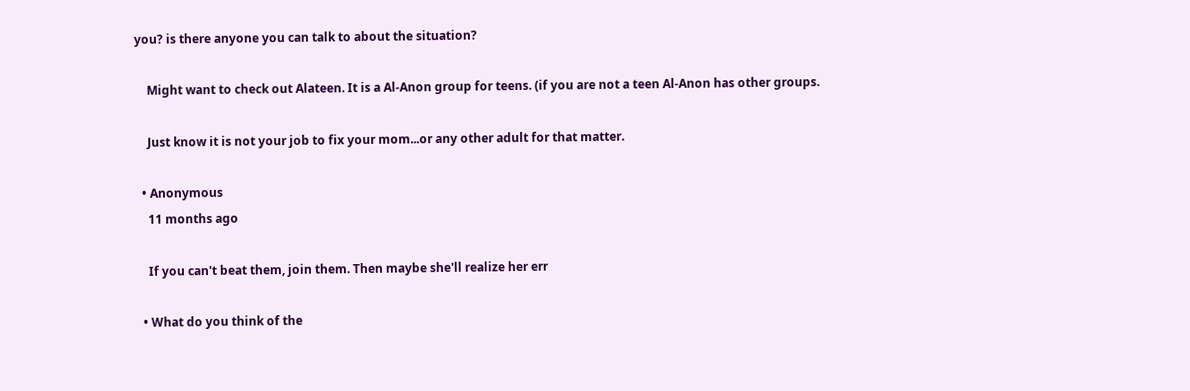you? is there anyone you can talk to about the situation?

    Might want to check out Alateen. It is a Al-Anon group for teens. (if you are not a teen Al-Anon has other groups.

    Just know it is not your job to fix your mom...or any other adult for that matter.

  • Anonymous
    11 months ago

    If you can't beat them, join them. Then maybe she'll realize her err

  • What do you think of the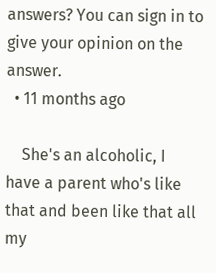answers? You can sign in to give your opinion on the answer.
  • 11 months ago

    She's an alcoholic, I have a parent who's like that and been like that all my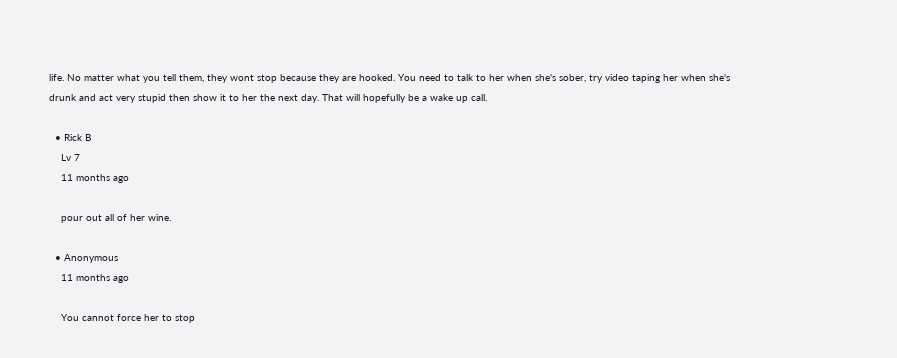life. No matter what you tell them, they wont stop because they are hooked. You need to talk to her when she's sober, try video taping her when she's drunk and act very stupid then show it to her the next day. That will hopefully be a wake up call.

  • Rick B
    Lv 7
    11 months ago

    pour out all of her wine.

  • Anonymous
    11 months ago

    You cannot force her to stop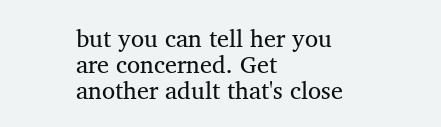but you can tell her you are concerned. Get another adult that's close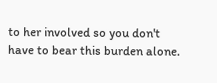to her involved so you don't have to bear this burden alone.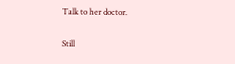Talk to her doctor.

Still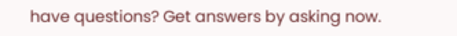have questions? Get answers by asking now.